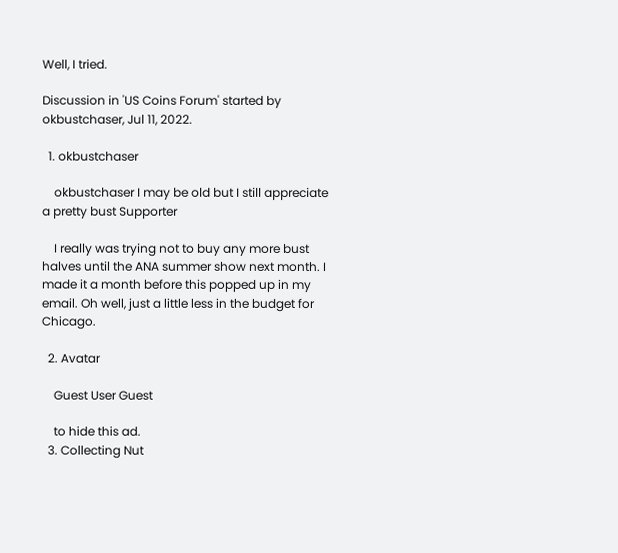Well, I tried.

Discussion in 'US Coins Forum' started by okbustchaser, Jul 11, 2022.

  1. okbustchaser

    okbustchaser I may be old but I still appreciate a pretty bust Supporter

    I really was trying not to buy any more bust halves until the ANA summer show next month. I made it a month before this popped up in my email. Oh well, just a little less in the budget for Chicago.

  2. Avatar

    Guest User Guest

    to hide this ad.
  3. Collecting Nut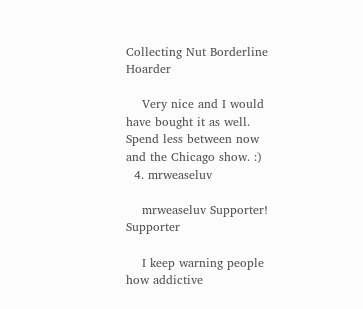Collecting Nut Borderline Hoarder

    Very nice and I would have bought it as well. Spend less between now and the Chicago show. :)
  4. mrweaseluv

    mrweaseluv Supporter! Supporter

    I keep warning people how addictive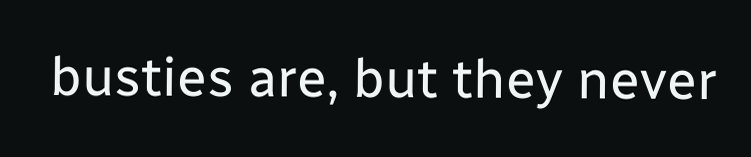busties are, but they never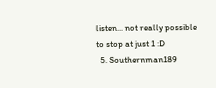listen... not really possible to stop at just 1 :D
  5. Southernman189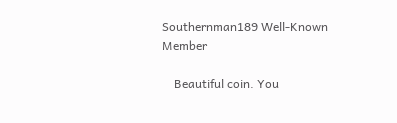Southernman189 Well-Known Member

    Beautiful coin. You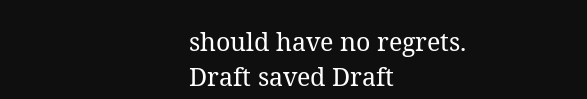should have no regrets.
Draft saved Draft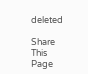deleted

Share This Page